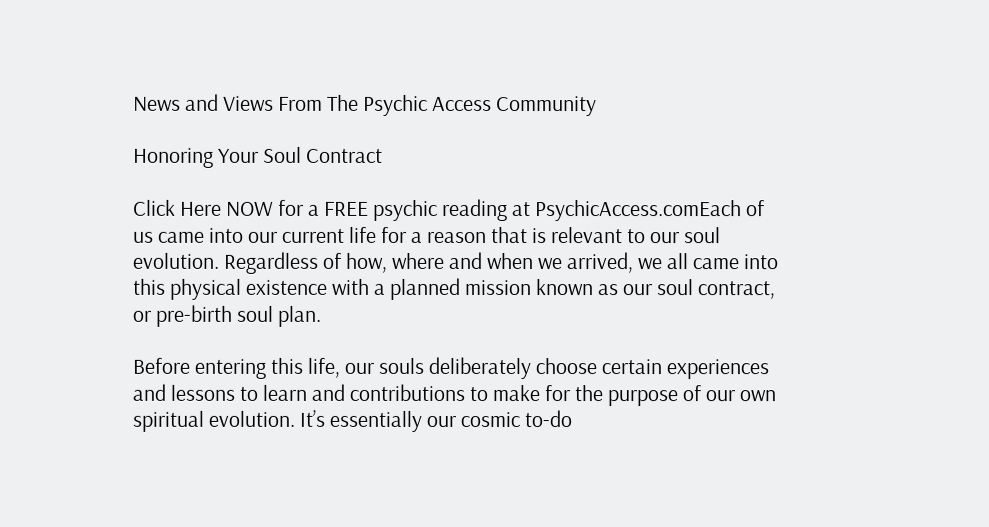News and Views From The Psychic Access Community

Honoring Your Soul Contract

Click Here NOW for a FREE psychic reading at PsychicAccess.comEach of us came into our current life for a reason that is relevant to our soul evolution. Regardless of how, where and when we arrived, we all came into this physical existence with a planned mission known as our soul contract, or pre-birth soul plan.

Before entering this life, our souls deliberately choose certain experiences and lessons to learn and contributions to make for the purpose of our own spiritual evolution. It’s essentially our cosmic to-do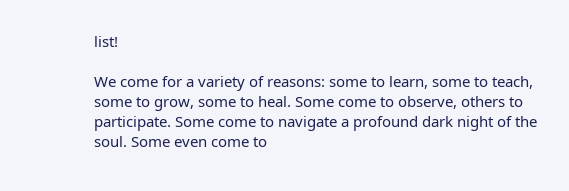list!

We come for a variety of reasons: some to learn, some to teach, some to grow, some to heal. Some come to observe, others to participate. Some come to navigate a profound dark night of the soul. Some even come to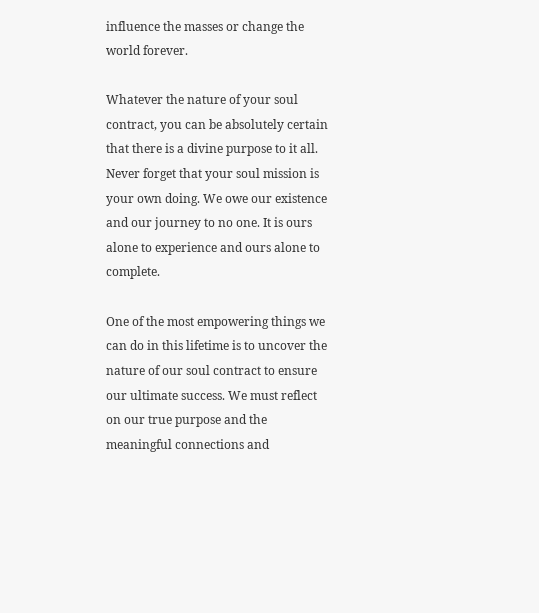influence the masses or change the world forever.

Whatever the nature of your soul contract, you can be absolutely certain that there is a divine purpose to it all. Never forget that your soul mission is your own doing. We owe our existence and our journey to no one. It is ours alone to experience and ours alone to complete.

One of the most empowering things we can do in this lifetime is to uncover the nature of our soul contract to ensure our ultimate success. We must reflect on our true purpose and the meaningful connections and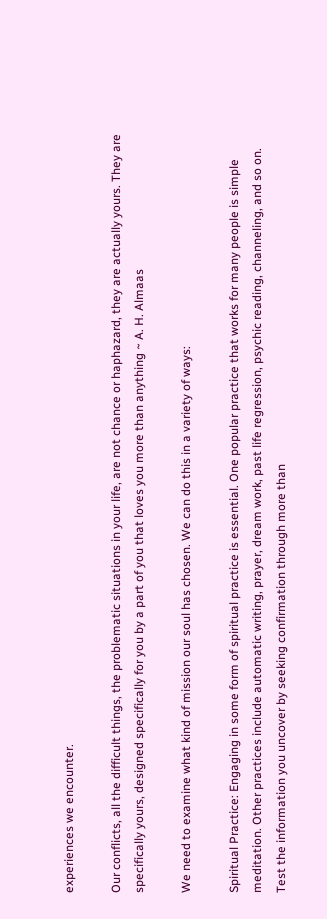experiences we encounter.

Our conflicts, all the difficult things, the problematic situations in your life, are not chance or haphazard, they are actually yours. They are specifically yours, designed specifically for you by a part of you that loves you more than anything ~ A. H. Almaas

We need to examine what kind of mission our soul has chosen. We can do this in a variety of ways:

Spiritual Practice: Engaging in some form of spiritual practice is essential. One popular practice that works for many people is simple meditation. Other practices include automatic writing, prayer, dream work, past life regression, psychic reading, channeling, and so on. Test the information you uncover by seeking confirmation through more than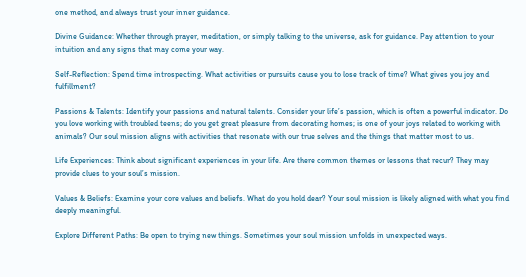one method, and always trust your inner guidance.

Divine Guidance: Whether through prayer, meditation, or simply talking to the universe, ask for guidance. Pay attention to your intuition and any signs that may come your way.

Self-Reflection: Spend time introspecting. What activities or pursuits cause you to lose track of time? What gives you joy and fulfillment?

Passions & Talents: Identify your passions and natural talents. Consider your life’s passion, which is often a powerful indicator. Do you love working with troubled teens; do you get great pleasure from decorating homes; is one of your joys related to working with animals? Our soul mission aligns with activities that resonate with our true selves and the things that matter most to us.

Life Experiences: Think about significant experiences in your life. Are there common themes or lessons that recur? They may provide clues to your soul’s mission.

Values & Beliefs: Examine your core values and beliefs. What do you hold dear? Your soul mission is likely aligned with what you find deeply meaningful.

Explore Different Paths: Be open to trying new things. Sometimes your soul mission unfolds in unexpected ways.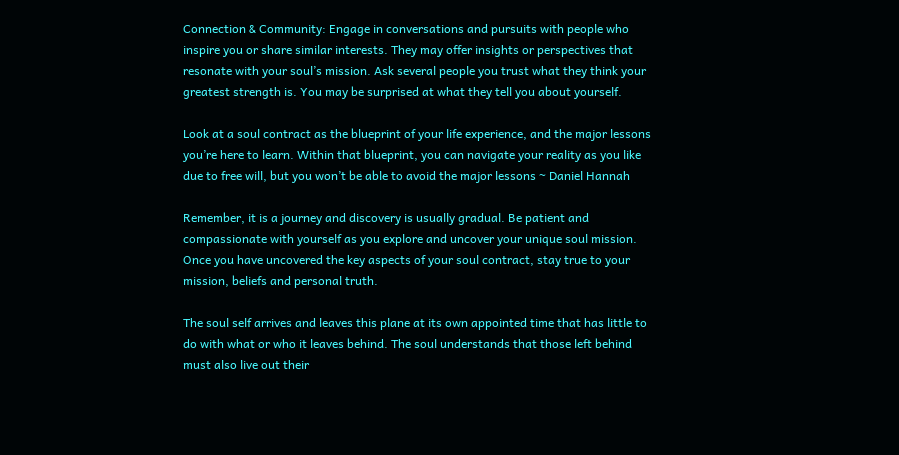Connection & Community: Engage in conversations and pursuits with people who inspire you or share similar interests. They may offer insights or perspectives that resonate with your soul’s mission. Ask several people you trust what they think your greatest strength is. You may be surprised at what they tell you about yourself.

Look at a soul contract as the blueprint of your life experience, and the major lessons you’re here to learn. Within that blueprint, you can navigate your reality as you like due to free will, but you won’t be able to avoid the major lessons ~ Daniel Hannah

Remember, it is a journey and discovery is usually gradual. Be patient and compassionate with yourself as you explore and uncover your unique soul mission. Once you have uncovered the key aspects of your soul contract, stay true to your mission, beliefs and personal truth.

The soul self arrives and leaves this plane at its own appointed time that has little to do with what or who it leaves behind. The soul understands that those left behind must also live out their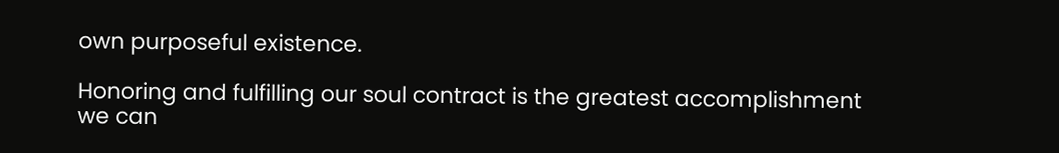own purposeful existence.

Honoring and fulfilling our soul contract is the greatest accomplishment we can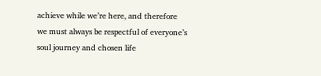achieve while we’re here, and therefore we must always be respectful of everyone’s soul journey and chosen life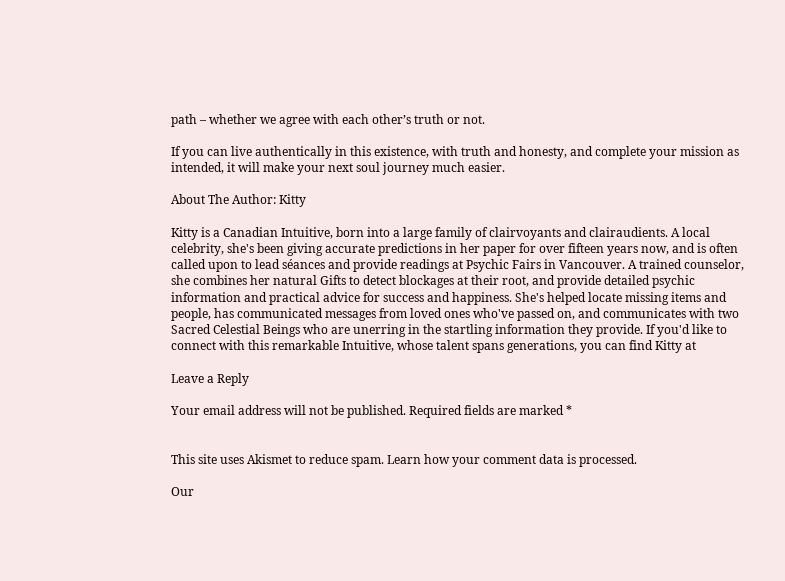path – whether we agree with each other’s truth or not.

If you can live authentically in this existence, with truth and honesty, and complete your mission as intended, it will make your next soul journey much easier.

About The Author: Kitty

Kitty is a Canadian Intuitive, born into a large family of clairvoyants and clairaudients. A local celebrity, she's been giving accurate predictions in her paper for over fifteen years now, and is often called upon to lead séances and provide readings at Psychic Fairs in Vancouver. A trained counselor, she combines her natural Gifts to detect blockages at their root, and provide detailed psychic information and practical advice for success and happiness. She's helped locate missing items and people, has communicated messages from loved ones who've passed on, and communicates with two Sacred Celestial Beings who are unerring in the startling information they provide. If you'd like to connect with this remarkable Intuitive, whose talent spans generations, you can find Kitty at

Leave a Reply

Your email address will not be published. Required fields are marked *


This site uses Akismet to reduce spam. Learn how your comment data is processed.

Our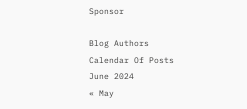Sponsor

Blog Authors
Calendar Of Posts
June 2024
« May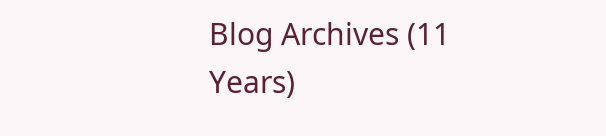Blog Archives (11 Years)